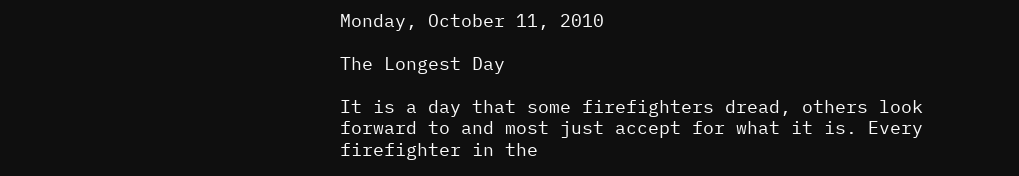Monday, October 11, 2010

The Longest Day

It is a day that some firefighters dread, others look forward to and most just accept for what it is. Every firefighter in the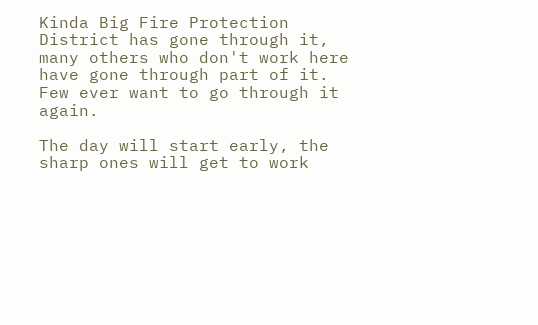Kinda Big Fire Protection District has gone through it, many others who don't work here have gone through part of it. Few ever want to go through it again.

The day will start early, the sharp ones will get to work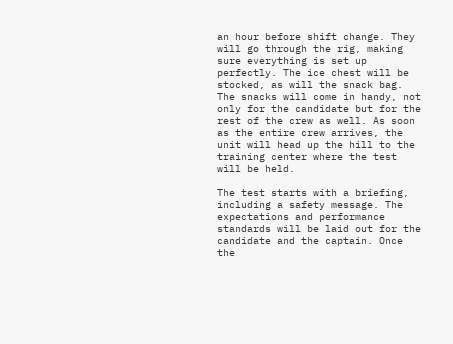an hour before shift change. They will go through the rig, making sure everything is set up perfectly. The ice chest will be stocked, as will the snack bag. The snacks will come in handy, not only for the candidate but for the rest of the crew as well. As soon as the entire crew arrives, the unit will head up the hill to the training center where the test will be held.

The test starts with a briefing, including a safety message. The expectations and performance standards will be laid out for the candidate and the captain. Once the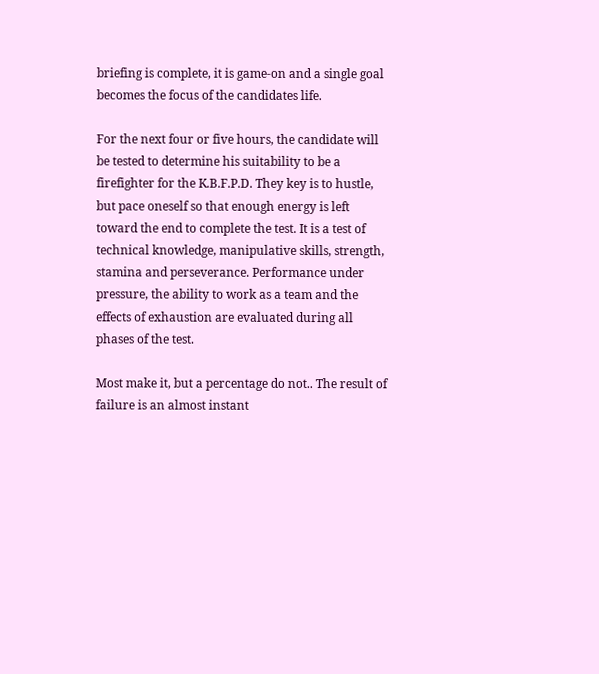briefing is complete, it is game-on and a single goal becomes the focus of the candidates life.

For the next four or five hours, the candidate will be tested to determine his suitability to be a firefighter for the K.B.F.P.D. They key is to hustle, but pace oneself so that enough energy is left toward the end to complete the test. It is a test of technical knowledge, manipulative skills, strength, stamina and perseverance. Performance under pressure, the ability to work as a team and the effects of exhaustion are evaluated during all phases of the test.

Most make it, but a percentage do not.. The result of failure is an almost instant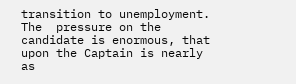transition to unemployment. The  pressure on the candidate is enormous, that upon the Captain is nearly as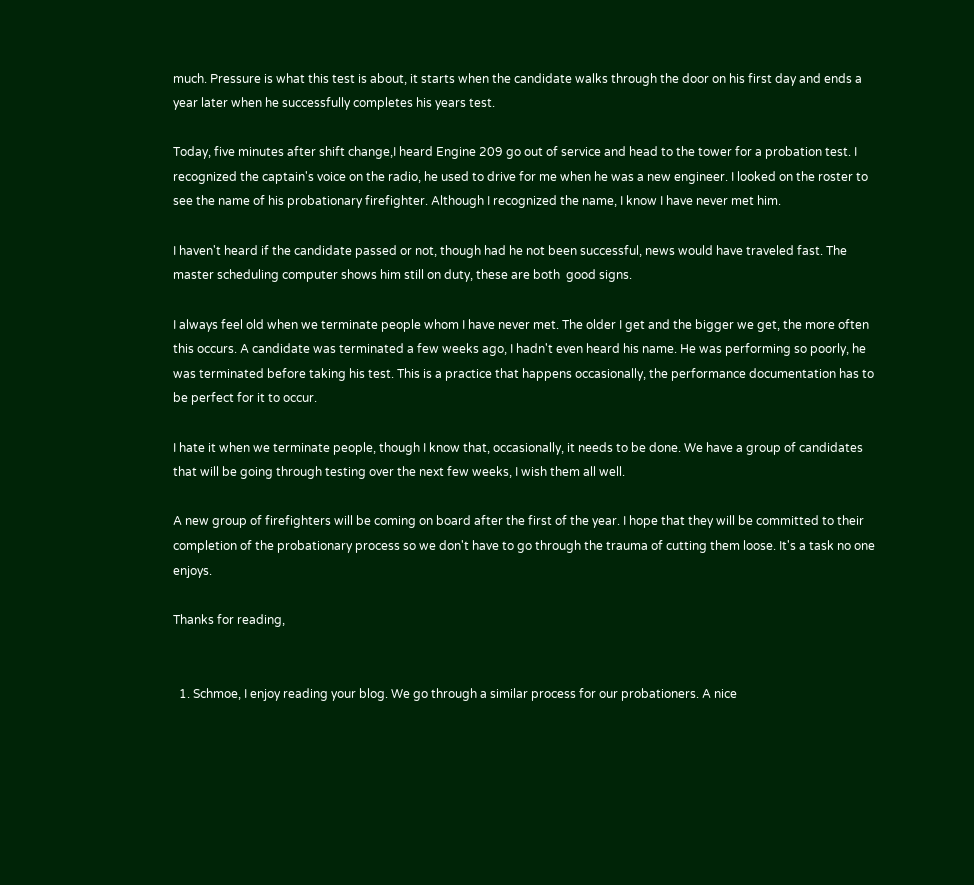much. Pressure is what this test is about, it starts when the candidate walks through the door on his first day and ends a year later when he successfully completes his years test.

Today, five minutes after shift change,I heard Engine 209 go out of service and head to the tower for a probation test. I recognized the captain's voice on the radio, he used to drive for me when he was a new engineer. I looked on the roster to see the name of his probationary firefighter. Although I recognized the name, I know I have never met him.

I haven't heard if the candidate passed or not, though had he not been successful, news would have traveled fast. The master scheduling computer shows him still on duty, these are both  good signs.

I always feel old when we terminate people whom I have never met. The older I get and the bigger we get, the more often this occurs. A candidate was terminated a few weeks ago, I hadn't even heard his name. He was performing so poorly, he was terminated before taking his test. This is a practice that happens occasionally, the performance documentation has to be perfect for it to occur.

I hate it when we terminate people, though I know that, occasionally, it needs to be done. We have a group of candidates that will be going through testing over the next few weeks, I wish them all well.

A new group of firefighters will be coming on board after the first of the year. I hope that they will be committed to their completion of the probationary process so we don't have to go through the trauma of cutting them loose. It's a task no one enjoys.

Thanks for reading,


  1. Schmoe, I enjoy reading your blog. We go through a similar process for our probationers. A nice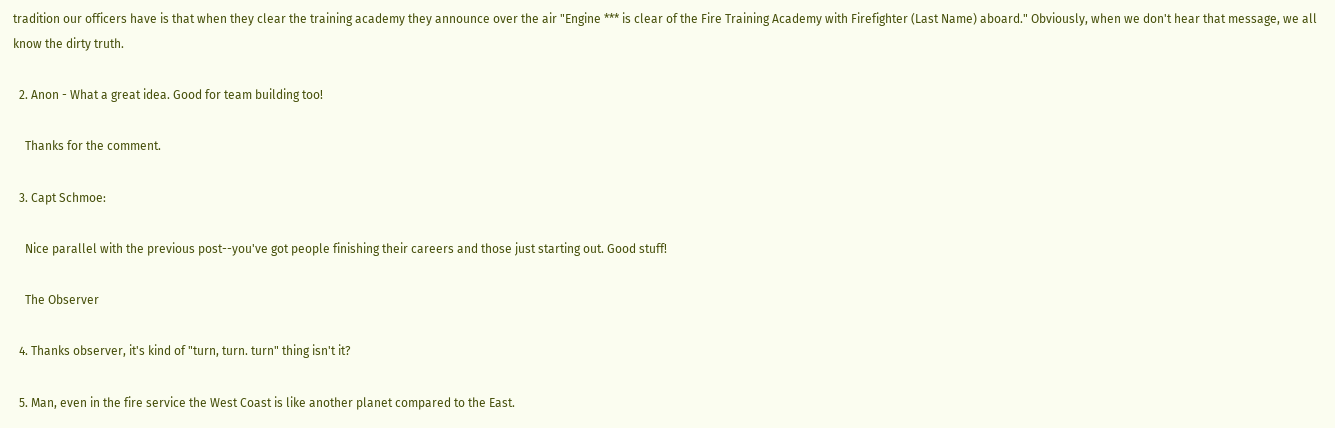tradition our officers have is that when they clear the training academy they announce over the air "Engine *** is clear of the Fire Training Academy with Firefighter (Last Name) aboard." Obviously, when we don't hear that message, we all know the dirty truth.

  2. Anon - What a great idea. Good for team building too!

    Thanks for the comment.

  3. Capt Schmoe:

    Nice parallel with the previous post--you've got people finishing their careers and those just starting out. Good stuff!

    The Observer

  4. Thanks observer, it's kind of "turn, turn. turn" thing isn't it?

  5. Man, even in the fire service the West Coast is like another planet compared to the East.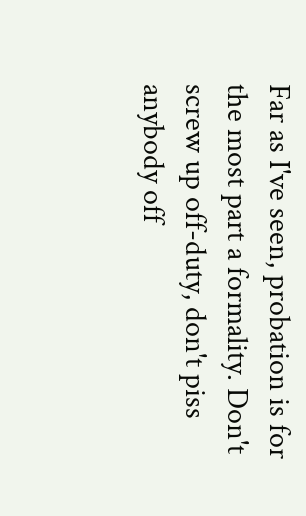Far as I've seen, probation is for the most part a formality. Don't screw up off-duty, don't piss anybody off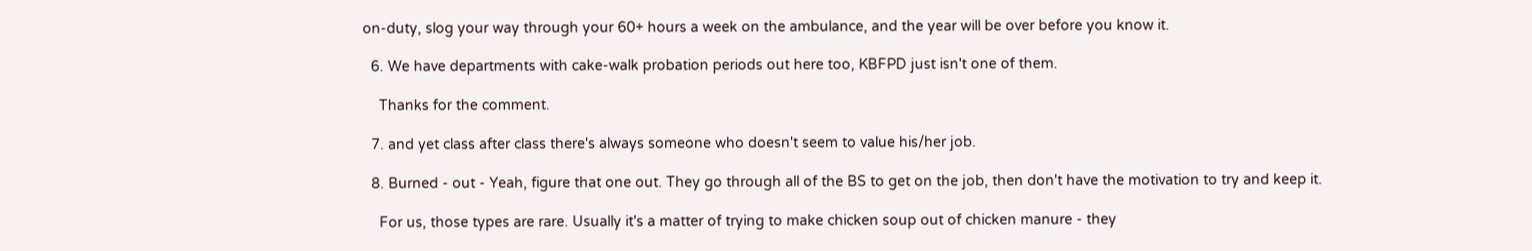on-duty, slog your way through your 60+ hours a week on the ambulance, and the year will be over before you know it.

  6. We have departments with cake-walk probation periods out here too, KBFPD just isn't one of them.

    Thanks for the comment.

  7. and yet class after class there's always someone who doesn't seem to value his/her job.

  8. Burned - out - Yeah, figure that one out. They go through all of the BS to get on the job, then don't have the motivation to try and keep it.

    For us, those types are rare. Usually it's a matter of trying to make chicken soup out of chicken manure - they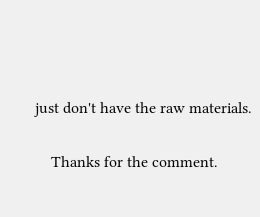just don't have the raw materials.

    Thanks for the comment.